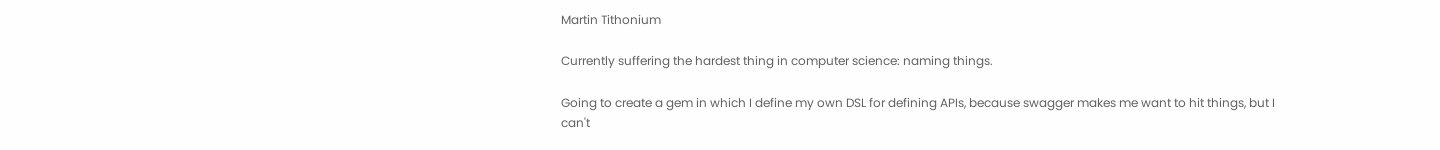Martin Tithonium

Currently suffering the hardest thing in computer science: naming things.

Going to create a gem in which I define my own DSL for defining APIs, because swagger makes me want to hit things, but I can't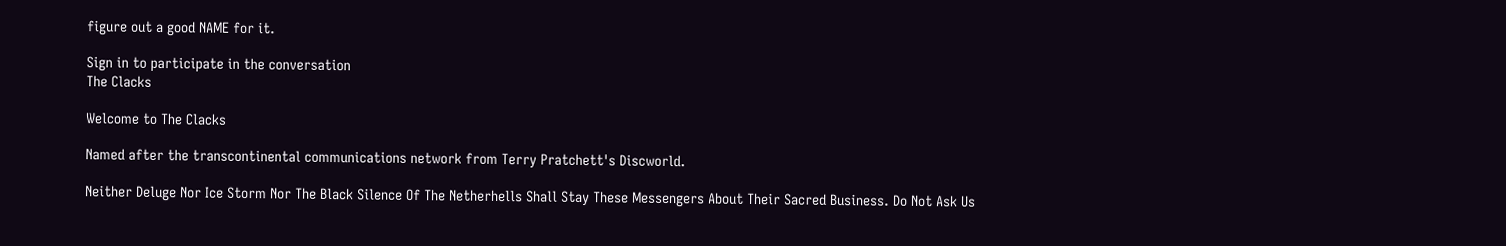figure out a good NAME for it.

Sign in to participate in the conversation
The Clacks

Welcome to The Clacks

Named after the transcontinental communications network from Terry Pratchett's Discworld.

Neither Deluge Nor Ice Storm Nor The Black Silence Of The Netherhells Shall Stay These Messengers About Their Sacred Business. Do Not Ask Us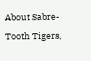About Sabre-Tooth Tigers,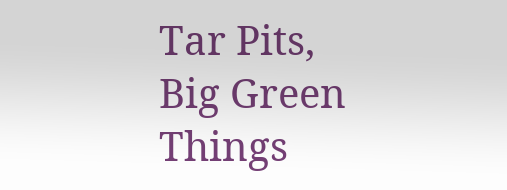Tar Pits, Big Green Things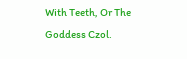With Teeth, Or The Goddess Czol.